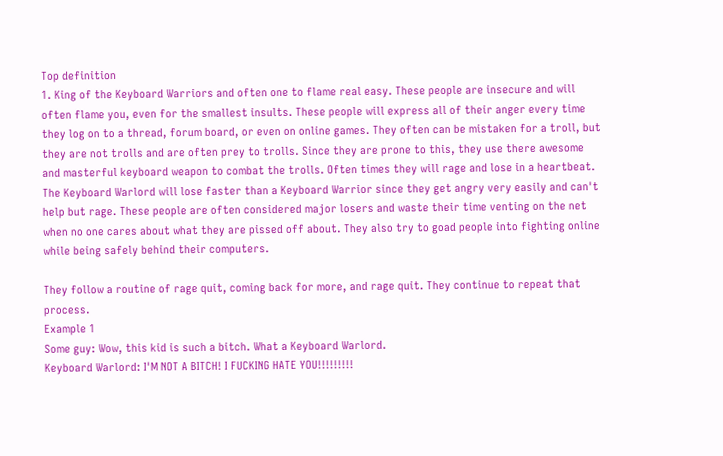Top definition
1. King of the Keyboard Warriors and often one to flame real easy. These people are insecure and will often flame you, even for the smallest insults. These people will express all of their anger every time they log on to a thread, forum board, or even on online games. They often can be mistaken for a troll, but they are not trolls and are often prey to trolls. Since they are prone to this, they use there awesome and masterful keyboard weapon to combat the trolls. Often times they will rage and lose in a heartbeat. The Keyboard Warlord will lose faster than a Keyboard Warrior since they get angry very easily and can't help but rage. These people are often considered major losers and waste their time venting on the net when no one cares about what they are pissed off about. They also try to goad people into fighting online while being safely behind their computers.

They follow a routine of rage quit, coming back for more, and rage quit. They continue to repeat that process.
Example 1
Some guy: Wow, this kid is such a bitch. What a Keyboard Warlord.
Keyboard Warlord: I'M NOT A BITCH! I FUCKING HATE YOU!!!!!!!!!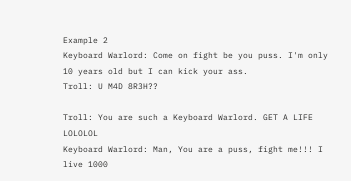Example 2
Keyboard Warlord: Come on fight be you puss. I'm only 10 years old but I can kick your ass.
Troll: U M4D 8R3H??

Troll: You are such a Keyboard Warlord. GET A LIFE LOLOLOL
Keyboard Warlord: Man, You are a puss, fight me!!! I live 1000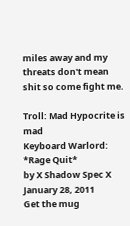miles away and my threats don't mean shit so come fight me.

Troll: Mad Hypocrite is mad
Keyboard Warlord: *Rage Quit*
by X Shadow Spec X January 28, 2011
Get the mug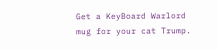Get a KeyBoard Warlord mug for your cat Trump.